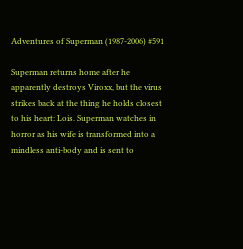Adventures of Superman (1987-2006) #591

Superman returns home after he apparently destroys Viroxx, but the virus strikes back at the thing he holds closest to his heart: Lois. Superman watches in horror as his wife is transformed into a mindless anti-body and is sent to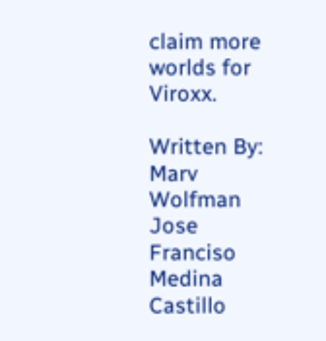claim more worlds for Viroxx.

Written By:
Marv Wolfman
Jose Franciso Medina Castillo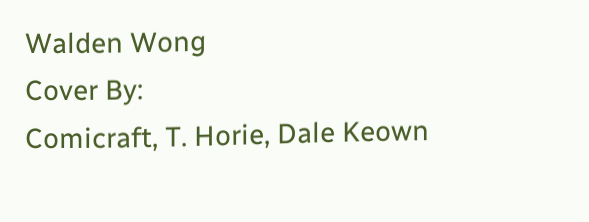Walden Wong
Cover By:
Comicraft, T. Horie, Dale Keown